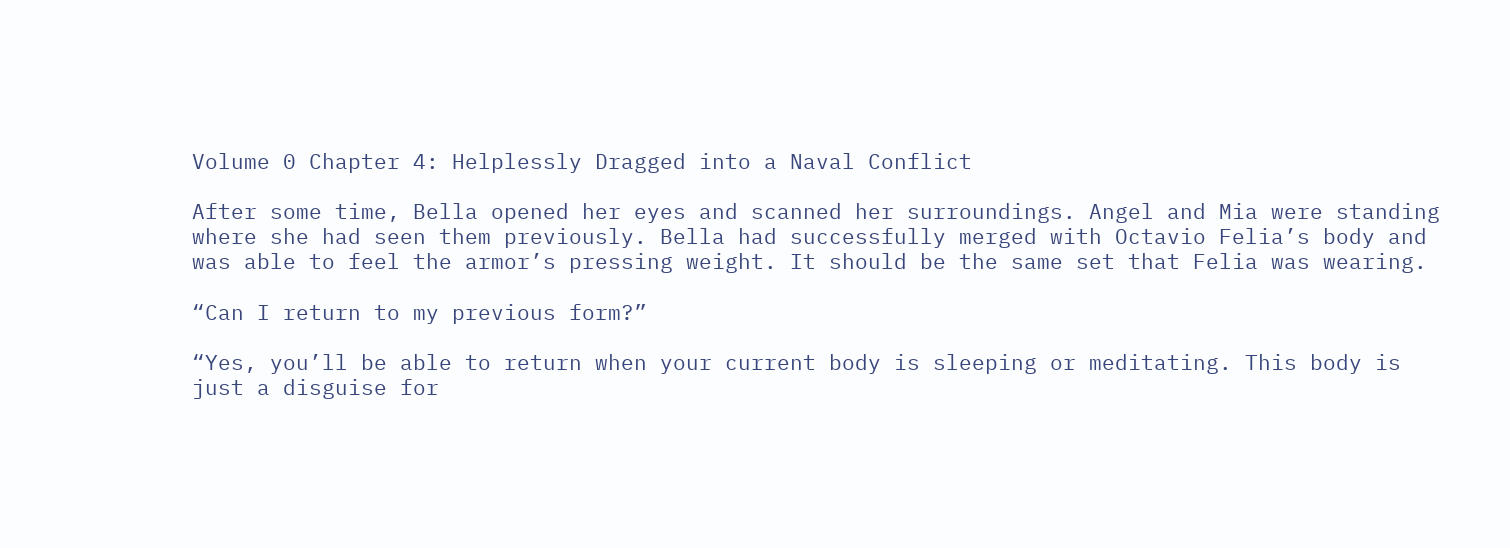Volume 0 Chapter 4: Helplessly Dragged into a Naval Conflict

After some time, Bella opened her eyes and scanned her surroundings. Angel and Mia were standing where she had seen them previously. Bella had successfully merged with Octavio Felia’s body and was able to feel the armor’s pressing weight. It should be the same set that Felia was wearing.

“Can I return to my previous form?”

“Yes, you’ll be able to return when your current body is sleeping or meditating. This body is just a disguise for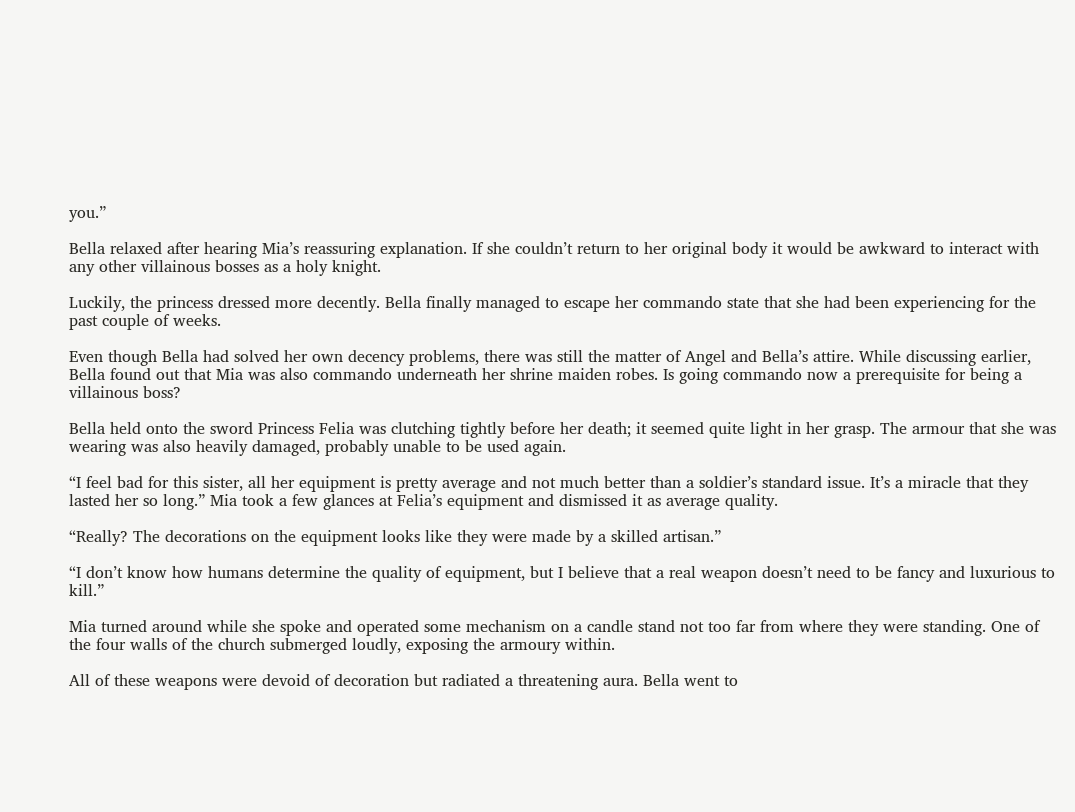you.”

Bella relaxed after hearing Mia’s reassuring explanation. If she couldn’t return to her original body it would be awkward to interact with any other villainous bosses as a holy knight.

Luckily, the princess dressed more decently. Bella finally managed to escape her commando state that she had been experiencing for the past couple of weeks.

Even though Bella had solved her own decency problems, there was still the matter of Angel and Bella’s attire. While discussing earlier, Bella found out that Mia was also commando underneath her shrine maiden robes. Is going commando now a prerequisite for being a villainous boss?

Bella held onto the sword Princess Felia was clutching tightly before her death; it seemed quite light in her grasp. The armour that she was wearing was also heavily damaged, probably unable to be used again.

“I feel bad for this sister, all her equipment is pretty average and not much better than a soldier’s standard issue. It’s a miracle that they lasted her so long.” Mia took a few glances at Felia’s equipment and dismissed it as average quality.

“Really? The decorations on the equipment looks like they were made by a skilled artisan.”

“I don’t know how humans determine the quality of equipment, but I believe that a real weapon doesn’t need to be fancy and luxurious to kill.”

Mia turned around while she spoke and operated some mechanism on a candle stand not too far from where they were standing. One of the four walls of the church submerged loudly, exposing the armoury within.

All of these weapons were devoid of decoration but radiated a threatening aura. Bella went to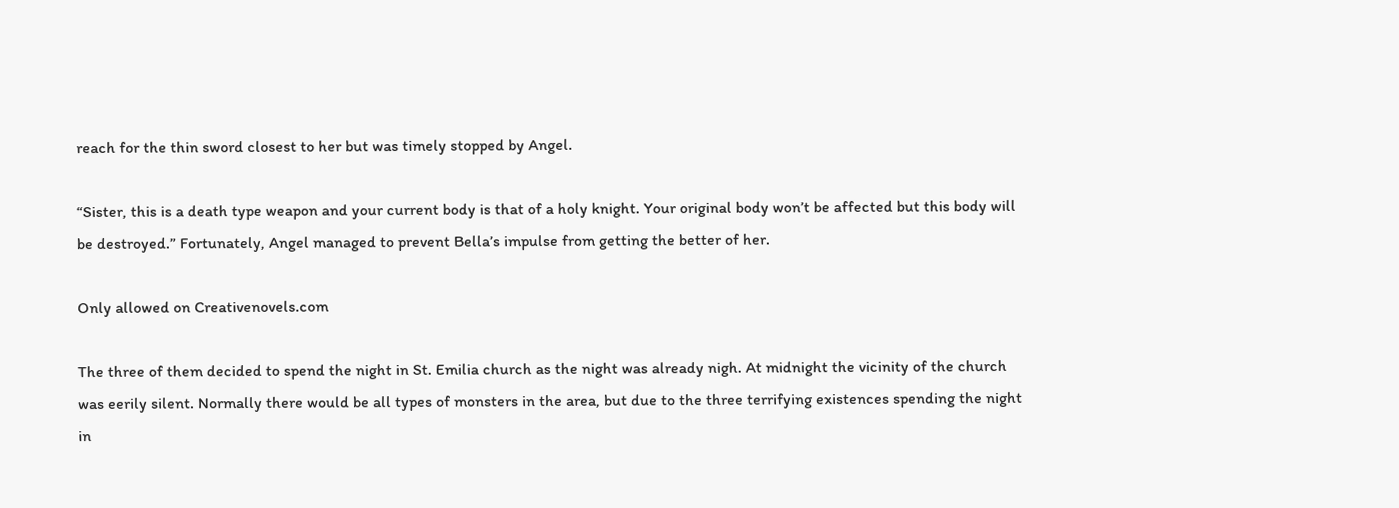reach for the thin sword closest to her but was timely stopped by Angel.

“Sister, this is a death type weapon and your current body is that of a holy knight. Your original body won’t be affected but this body will be destroyed.” Fortunately, Angel managed to prevent Bella’s impulse from getting the better of her.

Only allowed on Creativenovels.com

The three of them decided to spend the night in St. Emilia church as the night was already nigh. At midnight the vicinity of the church was eerily silent. Normally there would be all types of monsters in the area, but due to the three terrifying existences spending the night in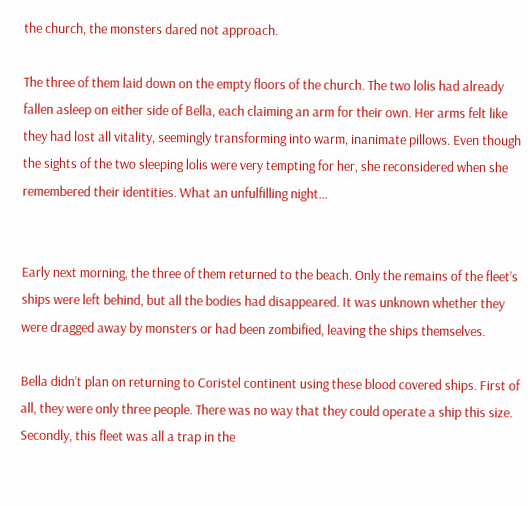the church, the monsters dared not approach.

The three of them laid down on the empty floors of the church. The two lolis had already fallen asleep on either side of Bella, each claiming an arm for their own. Her arms felt like they had lost all vitality, seemingly transforming into warm, inanimate pillows. Even though the sights of the two sleeping lolis were very tempting for her, she reconsidered when she remembered their identities. What an unfulfilling night…


Early next morning, the three of them returned to the beach. Only the remains of the fleet’s ships were left behind, but all the bodies had disappeared. It was unknown whether they were dragged away by monsters or had been zombified, leaving the ships themselves.

Bella didn’t plan on returning to Coristel continent using these blood covered ships. First of all, they were only three people. There was no way that they could operate a ship this size. Secondly, this fleet was all a trap in the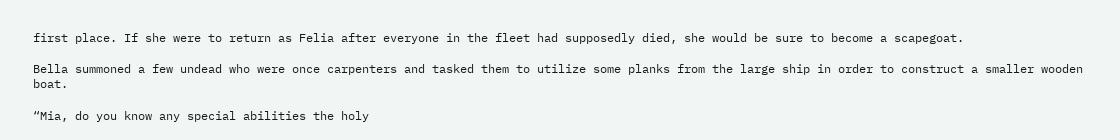first place. If she were to return as Felia after everyone in the fleet had supposedly died, she would be sure to become a scapegoat.

Bella summoned a few undead who were once carpenters and tasked them to utilize some planks from the large ship in order to construct a smaller wooden boat.

“Mia, do you know any special abilities the holy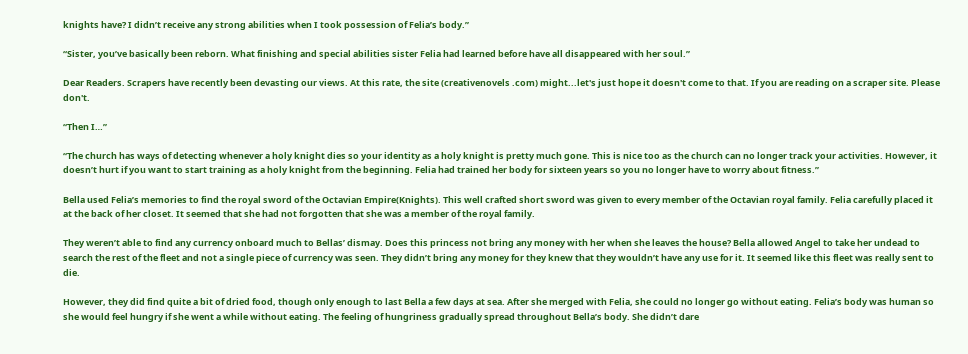knights have? I didn’t receive any strong abilities when I took possession of Felia’s body.”

“Sister, you’ve basically been reborn. What finishing and special abilities sister Felia had learned before have all disappeared with her soul.”

Dear Readers. Scrapers have recently been devasting our views. At this rate, the site (creativenovels .com) might...let's just hope it doesn't come to that. If you are reading on a scraper site. Please don't.

“Then I…”

“The church has ways of detecting whenever a holy knight dies so your identity as a holy knight is pretty much gone. This is nice too as the church can no longer track your activities. However, it doesn’t hurt if you want to start training as a holy knight from the beginning. Felia had trained her body for sixteen years so you no longer have to worry about fitness.”

Bella used Felia’s memories to find the royal sword of the Octavian Empire(Knights). This well crafted short sword was given to every member of the Octavian royal family. Felia carefully placed it at the back of her closet. It seemed that she had not forgotten that she was a member of the royal family.

They weren’t able to find any currency onboard much to Bellas’ dismay. Does this princess not bring any money with her when she leaves the house? Bella allowed Angel to take her undead to search the rest of the fleet and not a single piece of currency was seen. They didn’t bring any money for they knew that they wouldn’t have any use for it. It seemed like this fleet was really sent to die.

However, they did find quite a bit of dried food, though only enough to last Bella a few days at sea. After she merged with Felia, she could no longer go without eating. Felia’s body was human so she would feel hungry if she went a while without eating. The feeling of hungriness gradually spread throughout Bella’s body. She didn’t dare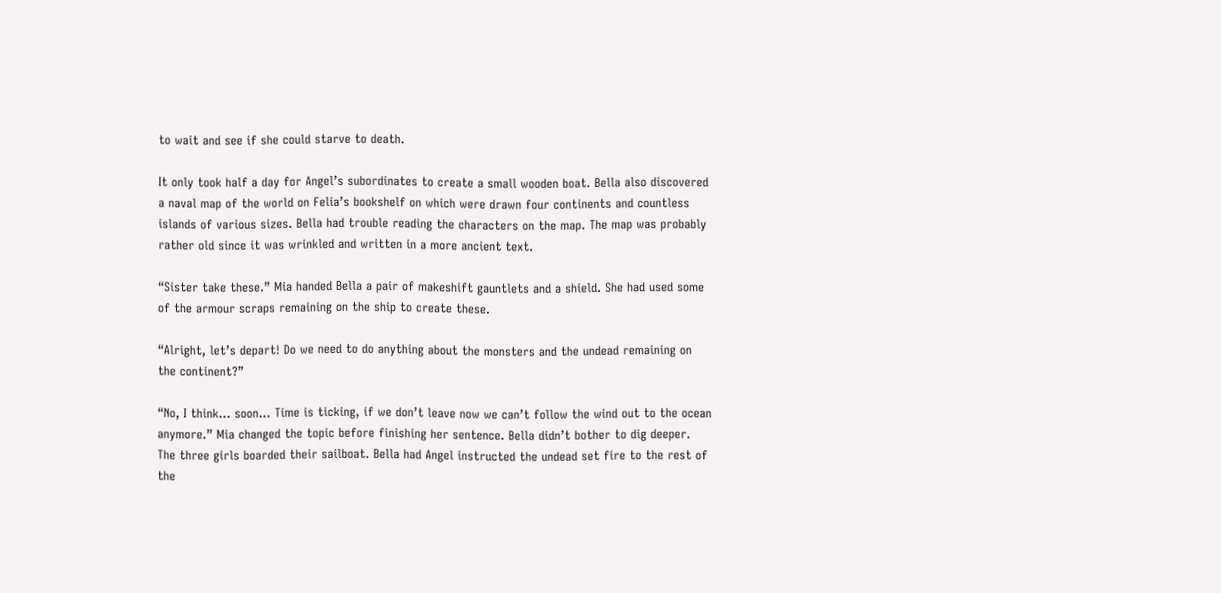to wait and see if she could starve to death.

It only took half a day for Angel’s subordinates to create a small wooden boat. Bella also discovered a naval map of the world on Felia’s bookshelf on which were drawn four continents and countless islands of various sizes. Bella had trouble reading the characters on the map. The map was probably rather old since it was wrinkled and written in a more ancient text.

“Sister take these.” Mia handed Bella a pair of makeshift gauntlets and a shield. She had used some of the armour scraps remaining on the ship to create these.

“Alright, let’s depart! Do we need to do anything about the monsters and the undead remaining on the continent?”

“No, I think… soon… Time is ticking, if we don’t leave now we can’t follow the wind out to the ocean anymore.” Mia changed the topic before finishing her sentence. Bella didn’t bother to dig deeper. The three girls boarded their sailboat. Bella had Angel instructed the undead set fire to the rest of the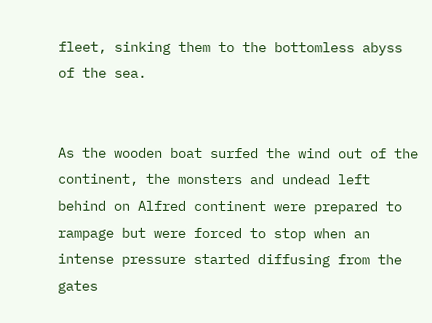fleet, sinking them to the bottomless abyss of the sea.


As the wooden boat surfed the wind out of the continent, the monsters and undead left behind on Alfred continent were prepared to rampage but were forced to stop when an intense pressure started diffusing from the gates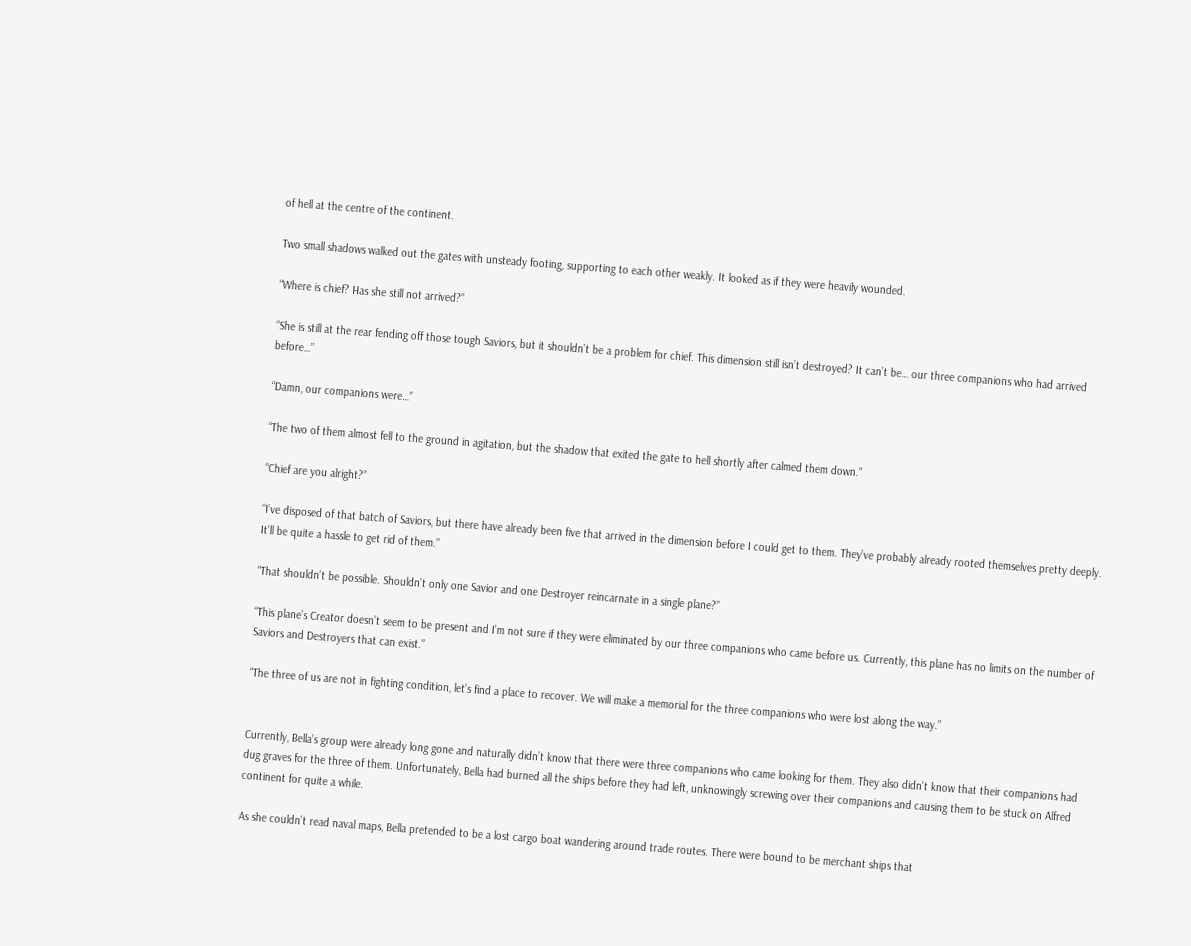of hell at the centre of the continent.

Two small shadows walked out the gates with unsteady footing, supporting to each other weakly. It looked as if they were heavily wounded.

“Where is chief? Has she still not arrived?”

“She is still at the rear fending off those tough Saviors, but it shouldn’t be a problem for chief. This dimension still isn’t destroyed? It can’t be… our three companions who had arrived before…”

“Damn, our companions were…”

“The two of them almost fell to the ground in agitation, but the shadow that exited the gate to hell shortly after calmed them down.”

“Chief are you alright?”

“I’ve disposed of that batch of Saviors, but there have already been five that arrived in the dimension before I could get to them. They’ve probably already rooted themselves pretty deeply. It’ll be quite a hassle to get rid of them.”

“That shouldn’t be possible. Shouldn’t only one Savior and one Destroyer reincarnate in a single plane?”

“This plane’s Creator doesn’t seem to be present and I’m not sure if they were eliminated by our three companions who came before us. Currently, this plane has no limits on the number of Saviors and Destroyers that can exist.”

“The three of us are not in fighting condition, let’s find a place to recover. We will make a memorial for the three companions who were lost along the way.”


Currently, Bella’s group were already long gone and naturally didn’t know that there were three companions who came looking for them. They also didn’t know that their companions had dug graves for the three of them. Unfortunately, Bella had burned all the ships before they had left, unknowingly screwing over their companions and causing them to be stuck on Alfred continent for quite a while.

As she couldn’t read naval maps, Bella pretended to be a lost cargo boat wandering around trade routes. There were bound to be merchant ships that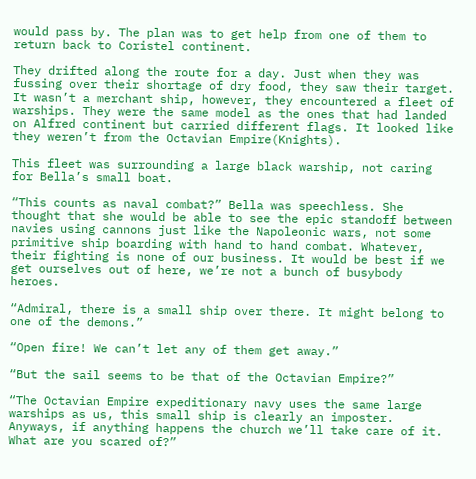would pass by. The plan was to get help from one of them to return back to Coristel continent.

They drifted along the route for a day. Just when they was fussing over their shortage of dry food, they saw their target. It wasn’t a merchant ship, however, they encountered a fleet of warships. They were the same model as the ones that had landed on Alfred continent but carried different flags. It looked like they weren’t from the Octavian Empire(Knights).

This fleet was surrounding a large black warship, not caring for Bella’s small boat.

“This counts as naval combat?” Bella was speechless. She thought that she would be able to see the epic standoff between navies using cannons just like the Napoleonic wars, not some primitive ship boarding with hand to hand combat. Whatever, their fighting is none of our business. It would be best if we get ourselves out of here, we’re not a bunch of busybody heroes.

“Admiral, there is a small ship over there. It might belong to one of the demons.”

“Open fire! We can’t let any of them get away.”

“But the sail seems to be that of the Octavian Empire?”

“The Octavian Empire expeditionary navy uses the same large warships as us, this small ship is clearly an imposter. Anyways, if anything happens the church we’ll take care of it. What are you scared of?”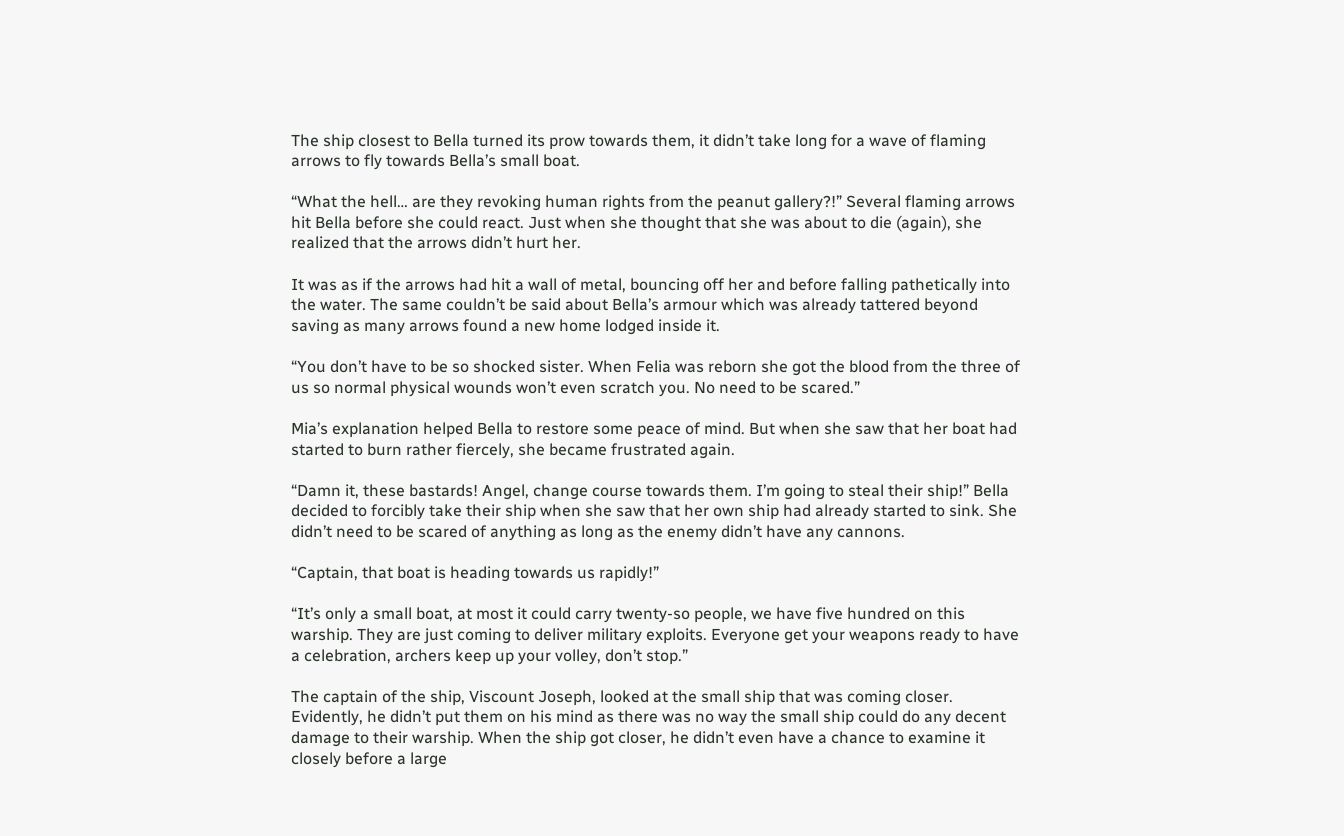The ship closest to Bella turned its prow towards them, it didn’t take long for a wave of flaming arrows to fly towards Bella’s small boat.

“What the hell… are they revoking human rights from the peanut gallery?!” Several flaming arrows hit Bella before she could react. Just when she thought that she was about to die (again), she realized that the arrows didn’t hurt her.

It was as if the arrows had hit a wall of metal, bouncing off her and before falling pathetically into the water. The same couldn’t be said about Bella’s armour which was already tattered beyond saving as many arrows found a new home lodged inside it.

“You don’t have to be so shocked sister. When Felia was reborn she got the blood from the three of us so normal physical wounds won’t even scratch you. No need to be scared.”

Mia’s explanation helped Bella to restore some peace of mind. But when she saw that her boat had started to burn rather fiercely, she became frustrated again.

“Damn it, these bastards! Angel, change course towards them. I’m going to steal their ship!” Bella decided to forcibly take their ship when she saw that her own ship had already started to sink. She didn’t need to be scared of anything as long as the enemy didn’t have any cannons.

“Captain, that boat is heading towards us rapidly!”

“It’s only a small boat, at most it could carry twenty-so people, we have five hundred on this warship. They are just coming to deliver military exploits. Everyone get your weapons ready to have a celebration, archers keep up your volley, don’t stop.”

The captain of the ship, Viscount Joseph, looked at the small ship that was coming closer. Evidently, he didn’t put them on his mind as there was no way the small ship could do any decent damage to their warship. When the ship got closer, he didn’t even have a chance to examine it closely before a large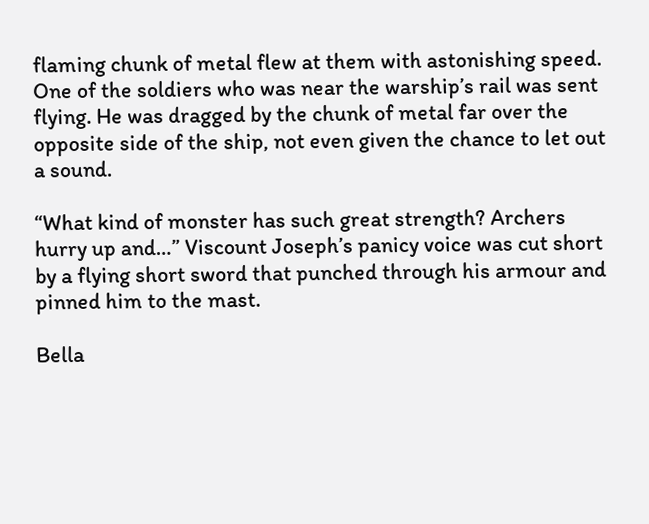flaming chunk of metal flew at them with astonishing speed. One of the soldiers who was near the warship’s rail was sent flying. He was dragged by the chunk of metal far over the opposite side of the ship, not even given the chance to let out a sound.

“What kind of monster has such great strength? Archers hurry up and…” Viscount Joseph’s panicy voice was cut short by a flying short sword that punched through his armour and pinned him to the mast.

Bella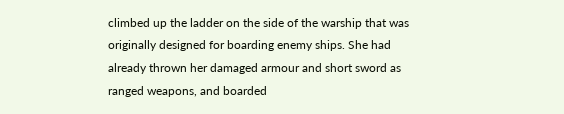climbed up the ladder on the side of the warship that was originally designed for boarding enemy ships. She had already thrown her damaged armour and short sword as ranged weapons, and boarded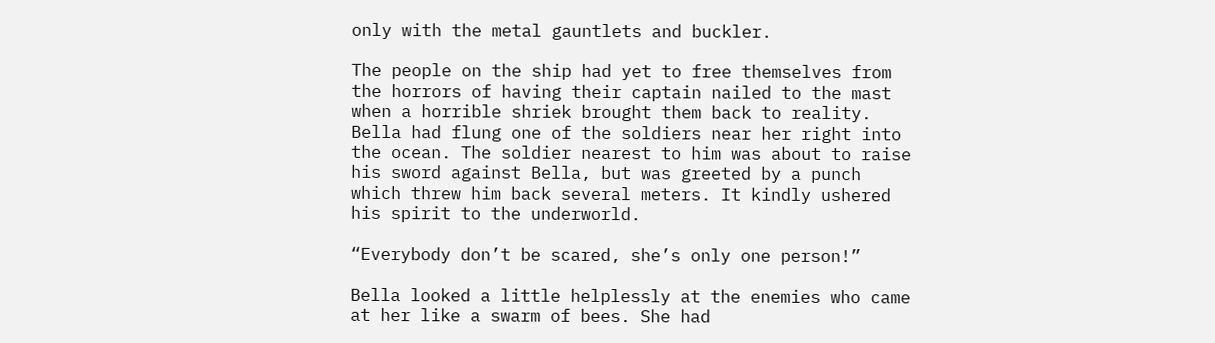only with the metal gauntlets and buckler.

The people on the ship had yet to free themselves from the horrors of having their captain nailed to the mast when a horrible shriek brought them back to reality. Bella had flung one of the soldiers near her right into the ocean. The soldier nearest to him was about to raise his sword against Bella, but was greeted by a punch which threw him back several meters. It kindly ushered his spirit to the underworld.

“Everybody don’t be scared, she’s only one person!”

Bella looked a little helplessly at the enemies who came at her like a swarm of bees. She had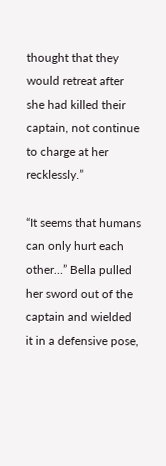thought that they would retreat after she had killed their captain, not continue to charge at her recklessly.”

“It seems that humans can only hurt each other…” Bella pulled her sword out of the captain and wielded it in a defensive pose,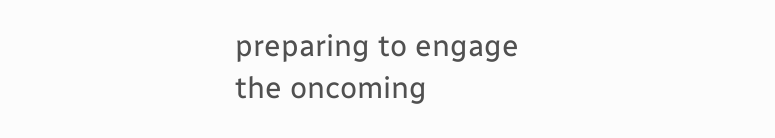preparing to engage the oncoming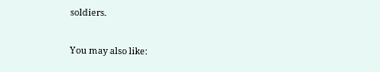soldiers.

You may also like: